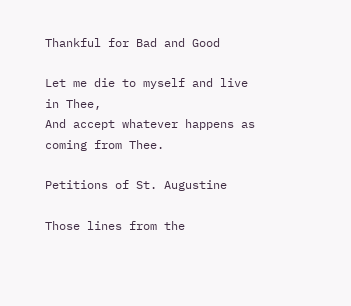Thankful for Bad and Good

Let me die to myself and live in Thee,
And accept whatever happens as coming from Thee.

Petitions of St. Augustine

Those lines from the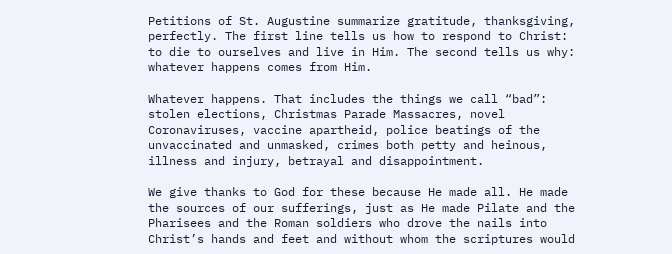Petitions of St. Augustine summarize gratitude, thanksgiving, perfectly. The first line tells us how to respond to Christ: to die to ourselves and live in Him. The second tells us why: whatever happens comes from Him.

Whatever happens. That includes the things we call “bad”: stolen elections, Christmas Parade Massacres, novel Coronaviruses, vaccine apartheid, police beatings of the unvaccinated and unmasked, crimes both petty and heinous, illness and injury, betrayal and disappointment.

We give thanks to God for these because He made all. He made the sources of our sufferings, just as He made Pilate and the Pharisees and the Roman soldiers who drove the nails into Christ’s hands and feet and without whom the scriptures would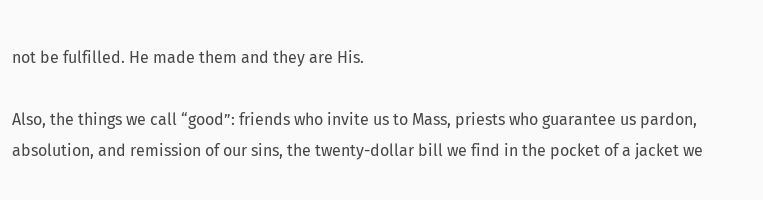not be fulfilled. He made them and they are His.

Also, the things we call “good”: friends who invite us to Mass, priests who guarantee us pardon, absolution, and remission of our sins, the twenty-dollar bill we find in the pocket of a jacket we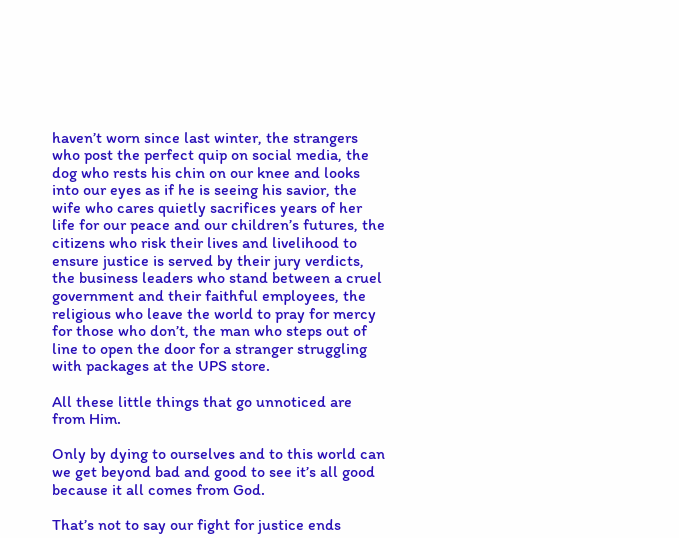haven’t worn since last winter, the strangers who post the perfect quip on social media, the dog who rests his chin on our knee and looks into our eyes as if he is seeing his savior, the wife who cares quietly sacrifices years of her life for our peace and our children’s futures, the citizens who risk their lives and livelihood to ensure justice is served by their jury verdicts, the business leaders who stand between a cruel government and their faithful employees, the religious who leave the world to pray for mercy for those who don’t, the man who steps out of line to open the door for a stranger struggling with packages at the UPS store.

All these little things that go unnoticed are from Him.

Only by dying to ourselves and to this world can we get beyond bad and good to see it’s all good because it all comes from God.

That’s not to say our fight for justice ends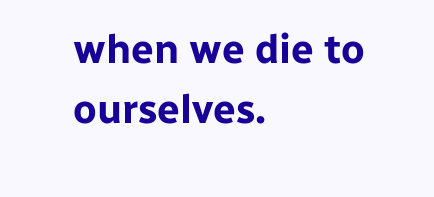when we die to ourselves.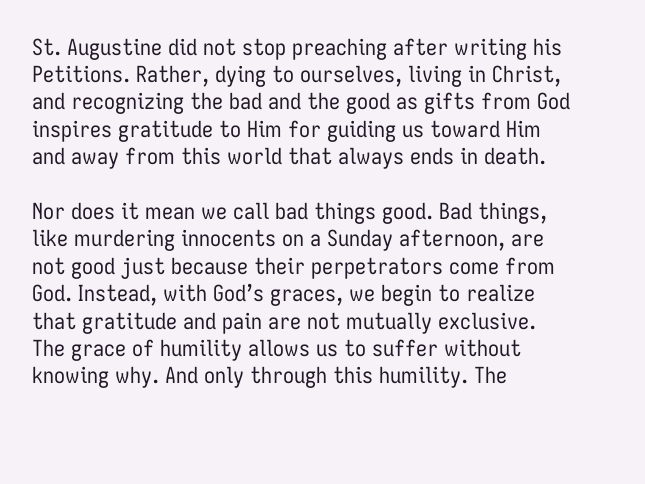St. Augustine did not stop preaching after writing his Petitions. Rather, dying to ourselves, living in Christ, and recognizing the bad and the good as gifts from God inspires gratitude to Him for guiding us toward Him and away from this world that always ends in death.

Nor does it mean we call bad things good. Bad things, like murdering innocents on a Sunday afternoon, are not good just because their perpetrators come from God. Instead, with God’s graces, we begin to realize that gratitude and pain are not mutually exclusive. The grace of humility allows us to suffer without knowing why. And only through this humility. The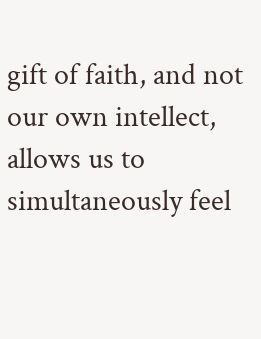gift of faith, and not our own intellect, allows us to simultaneously feel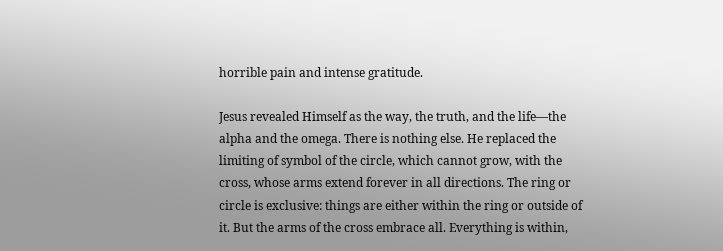horrible pain and intense gratitude.

Jesus revealed Himself as the way, the truth, and the life—the alpha and the omega. There is nothing else. He replaced the limiting of symbol of the circle, which cannot grow, with the cross, whose arms extend forever in all directions. The ring or circle is exclusive: things are either within the ring or outside of it. But the arms of the cross embrace all. Everything is within,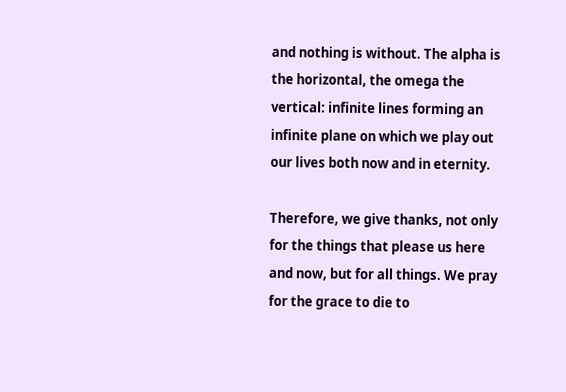and nothing is without. The alpha is the horizontal, the omega the vertical: infinite lines forming an infinite plane on which we play out our lives both now and in eternity.

Therefore, we give thanks, not only for the things that please us here and now, but for all things. We pray for the grace to die to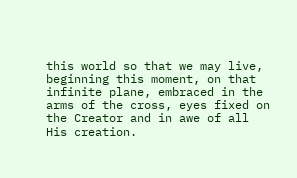this world so that we may live, beginning this moment, on that infinite plane, embraced in the arms of the cross, eyes fixed on the Creator and in awe of all His creation.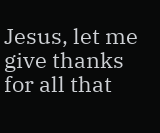Jesus, let me give thanks for all that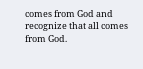comes from God and recognize that all comes from God.